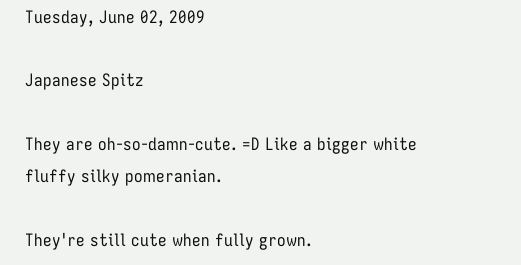Tuesday, June 02, 2009

Japanese Spitz

They are oh-so-damn-cute. =D Like a bigger white fluffy silky pomeranian.

They're still cute when fully grown.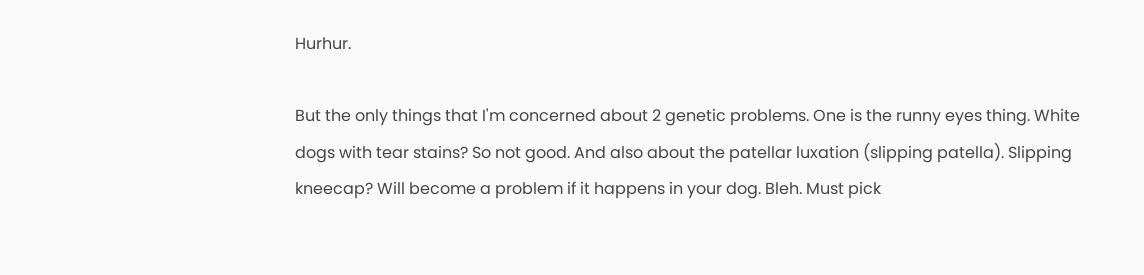Hurhur.

But the only things that I'm concerned about 2 genetic problems. One is the runny eyes thing. White dogs with tear stains? So not good. And also about the patellar luxation (slipping patella). Slipping kneecap? Will become a problem if it happens in your dog. Bleh. Must pick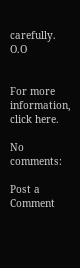carefully. O.O


For more information, click here.

No comments:

Post a Comment